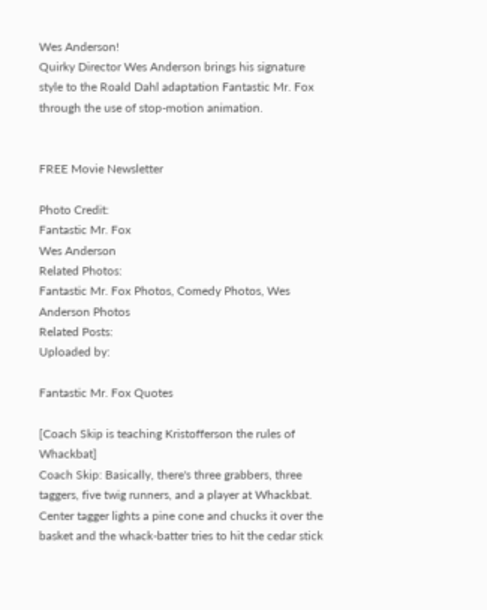Wes Anderson!
Quirky Director Wes Anderson brings his signature style to the Roald Dahl adaptation Fantastic Mr. Fox through the use of stop-motion animation.


FREE Movie Newsletter

Photo Credit:
Fantastic Mr. Fox
Wes Anderson
Related Photos:
Fantastic Mr. Fox Photos, Comedy Photos, Wes Anderson Photos
Related Posts:
Uploaded by:

Fantastic Mr. Fox Quotes

[Coach Skip is teaching Kristofferson the rules of Whackbat]
Coach Skip: Basically, there's three grabbers, three taggers, five twig runners, and a player at Whackbat. Center tagger lights a pine cone and chucks it over the basket and the whack-batter tries to hit the cedar stick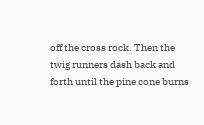off the cross rock. Then the twig runners dash back and forth until the pine cone burns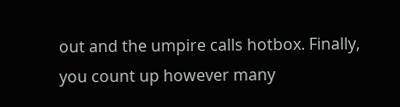out and the umpire calls hotbox. Finally, you count up however many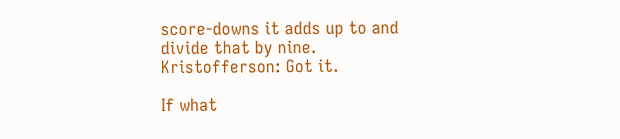score-downs it adds up to and divide that by nine.
Kristofferson: Got it.

If what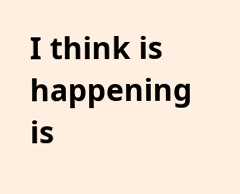I think is happening is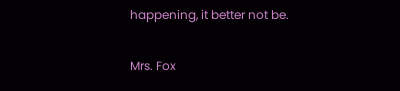happening, it better not be.

Mrs. Fox